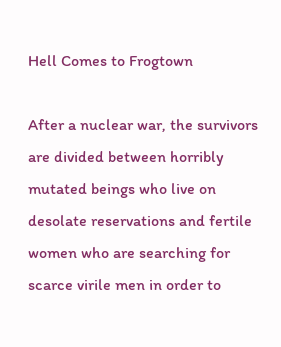Hell Comes to Frogtown

After a nuclear war, the survivors are divided between horribly mutated beings who live on desolate reservations and fertile women who are searching for scarce virile men in order to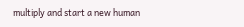multiply and start a new human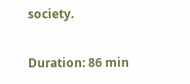society.

Duration: 86 min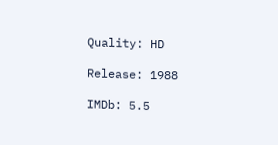Quality: HD

Release: 1988

IMDb: 5.5